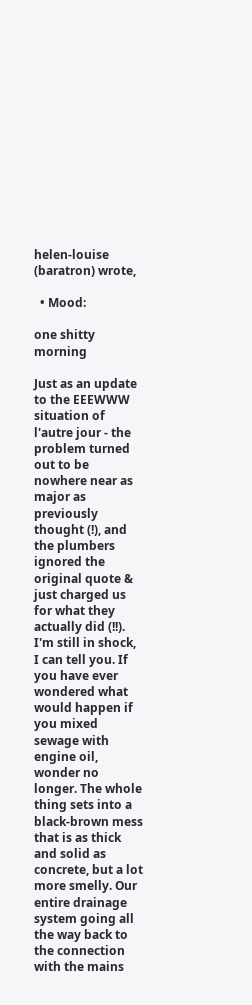helen-louise (baratron) wrote,

  • Mood:

one shitty morning

Just as an update to the EEEWWW situation of l'autre jour - the problem turned out to be nowhere near as major as previously thought (!), and the plumbers ignored the original quote & just charged us for what they actually did (!!). I'm still in shock, I can tell you. If you have ever wondered what would happen if you mixed sewage with engine oil, wonder no longer. The whole thing sets into a black-brown mess that is as thick and solid as concrete, but a lot more smelly. Our entire drainage system going all the way back to the connection with the mains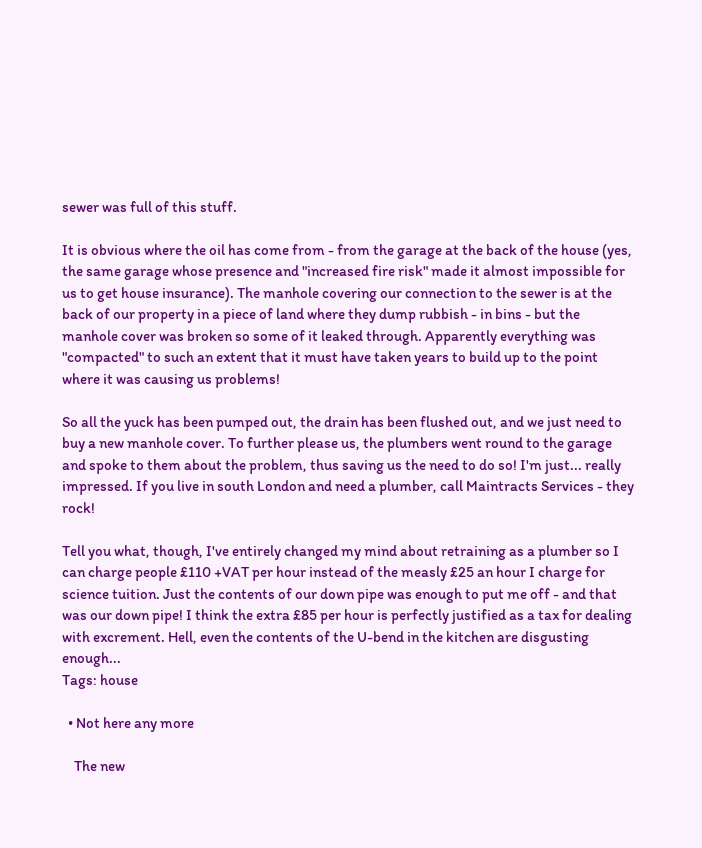sewer was full of this stuff.

It is obvious where the oil has come from - from the garage at the back of the house (yes, the same garage whose presence and "increased fire risk" made it almost impossible for us to get house insurance). The manhole covering our connection to the sewer is at the back of our property in a piece of land where they dump rubbish - in bins - but the manhole cover was broken so some of it leaked through. Apparently everything was "compacted" to such an extent that it must have taken years to build up to the point where it was causing us problems!

So all the yuck has been pumped out, the drain has been flushed out, and we just need to buy a new manhole cover. To further please us, the plumbers went round to the garage and spoke to them about the problem, thus saving us the need to do so! I'm just... really impressed. If you live in south London and need a plumber, call Maintracts Services - they rock!

Tell you what, though, I've entirely changed my mind about retraining as a plumber so I can charge people £110 +VAT per hour instead of the measly £25 an hour I charge for science tuition. Just the contents of our down pipe was enough to put me off - and that was our down pipe! I think the extra £85 per hour is perfectly justified as a tax for dealing with excrement. Hell, even the contents of the U-bend in the kitchen are disgusting enough...
Tags: house

  • Not here any more

    The new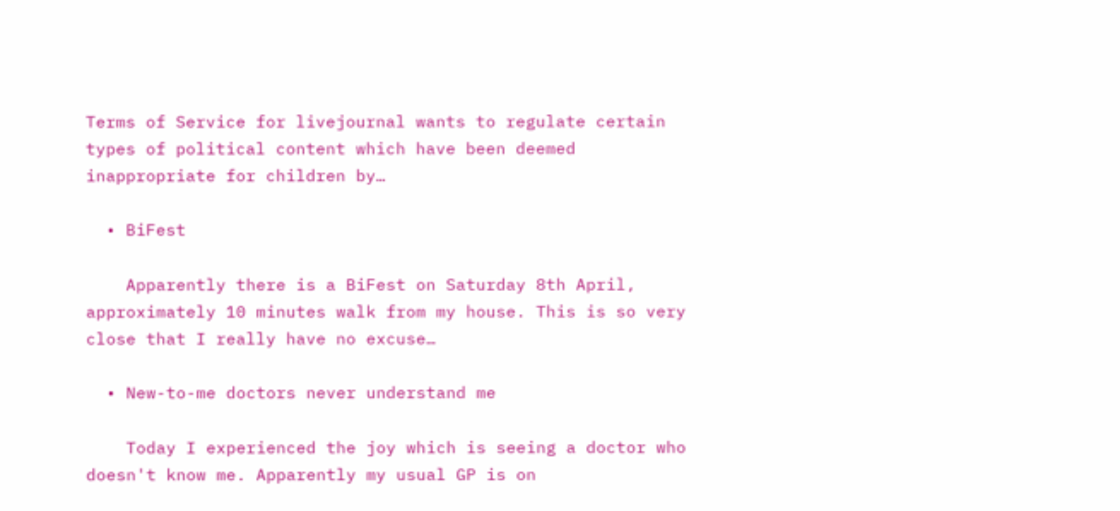Terms of Service for livejournal wants to regulate certain types of political content which have been deemed inappropriate for children by…

  • BiFest

    Apparently there is a BiFest on Saturday 8th April, approximately 10 minutes walk from my house. This is so very close that I really have no excuse…

  • New-to-me doctors never understand me

    Today I experienced the joy which is seeing a doctor who doesn't know me. Apparently my usual GP is on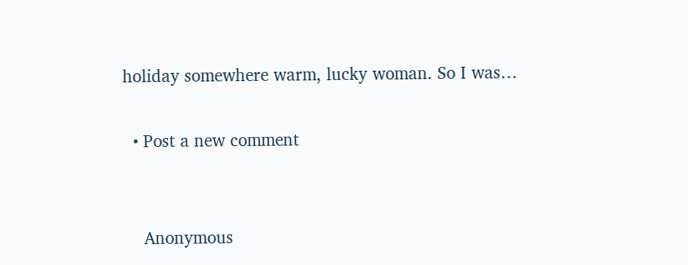holiday somewhere warm, lucky woman. So I was…

  • Post a new comment


    Anonymous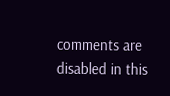comments are disabled in this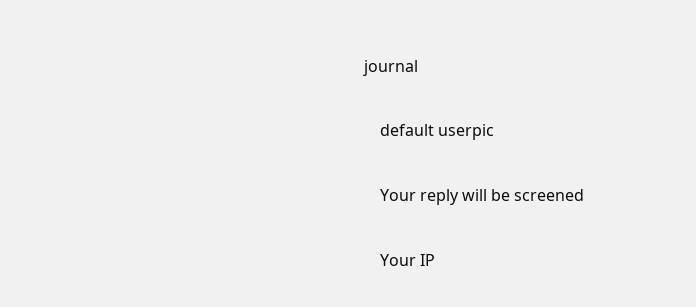journal

    default userpic

    Your reply will be screened

    Your IP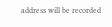address will be recorded